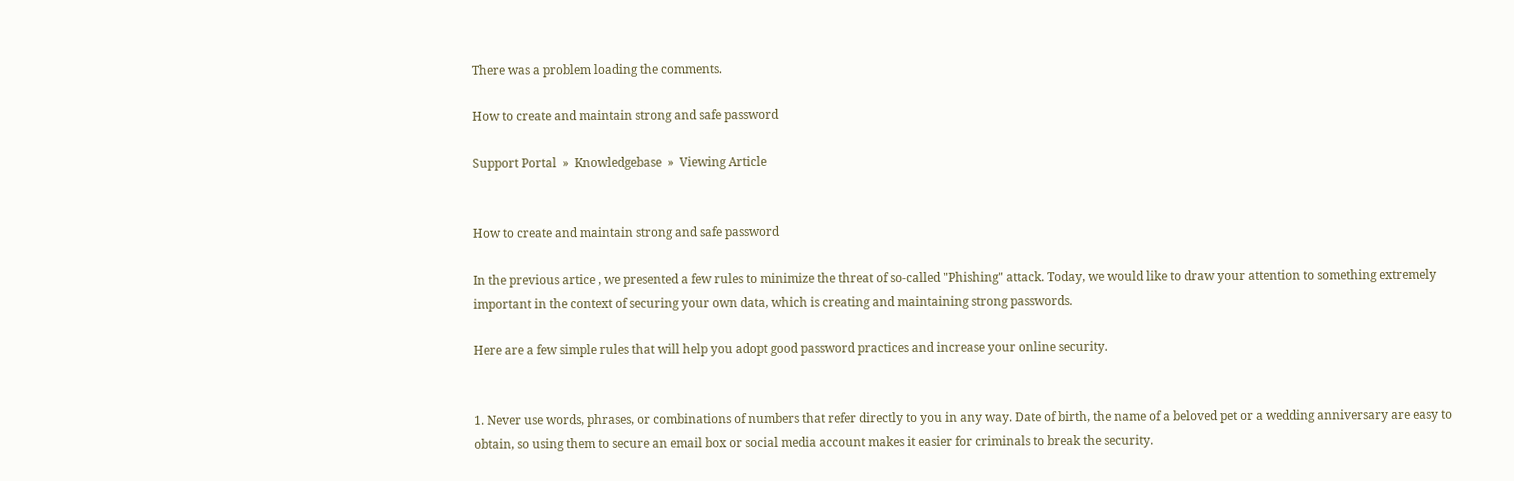There was a problem loading the comments.

How to create and maintain strong and safe password

Support Portal  »  Knowledgebase  »  Viewing Article


How to create and maintain strong and safe password

In the previous artice , we presented a few rules to minimize the threat of so-called "Phishing" attack. Today, we would like to draw your attention to something extremely important in the context of securing your own data, which is creating and maintaining strong passwords.

Here are a few simple rules that will help you adopt good password practices and increase your online security.


1. Never use words, phrases, or combinations of numbers that refer directly to you in any way. Date of birth, the name of a beloved pet or a wedding anniversary are easy to obtain, so using them to secure an email box or social media account makes it easier for criminals to break the security.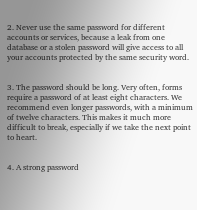2. Never use the same password for different accounts or services, because a leak from one database or a stolen password will give access to all your accounts protected by the same security word.


3. The password should be long. Very often, forms require a password of at least eight characters. We recommend even longer passwords, with a minimum of twelve characters. This makes it much more difficult to break, especially if we take the next point to heart.


4. A strong password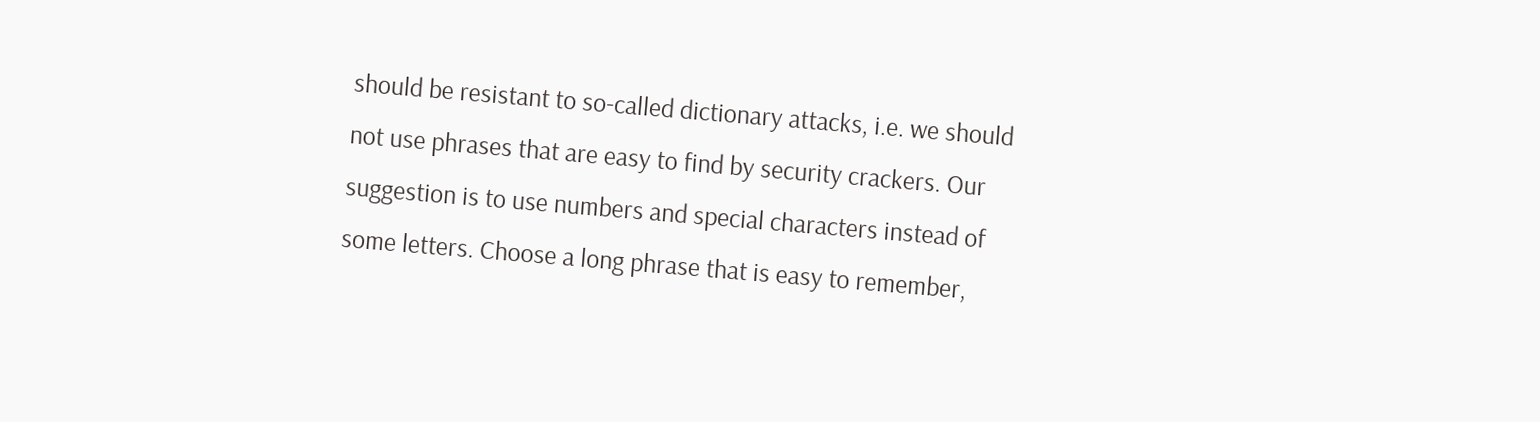should be resistant to so-called dictionary attacks, i.e. we should not use phrases that are easy to find by security crackers. Our suggestion is to use numbers and special characters instead of some letters. Choose a long phrase that is easy to remember,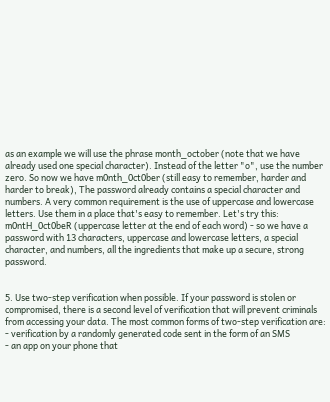as an example we will use the phrase month_october (note that we have already used one special character). Instead of the letter "o", use the number zero. So now we have m0nth_0ct0ber (still easy to remember, harder and harder to break), The password already contains a special character and numbers. A very common requirement is the use of uppercase and lowercase letters. Use them in a place that's easy to remember. Let's try this: m0ntH_0ct0beR (uppercase letter at the end of each word) - so we have a password with 13 characters, uppercase and lowercase letters, a special character, and numbers, all the ingredients that make up a secure, strong password.


5. Use two-step verification when possible. If your password is stolen or compromised, there is a second level of verification that will prevent criminals from accessing your data. The most common forms of two-step verification are:
- verification by a randomly generated code sent in the form of an SMS
- an app on your phone that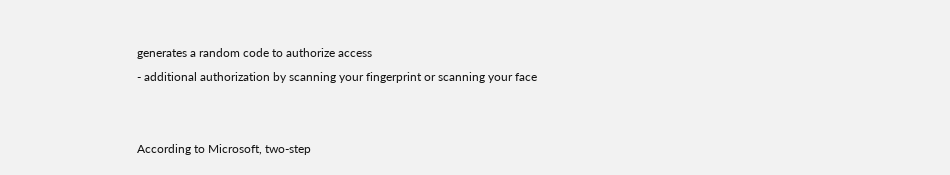generates a random code to authorize access
- additional authorization by scanning your fingerprint or scanning your face


According to Microsoft, two-step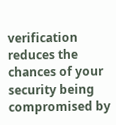verification reduces the chances of your security being compromised by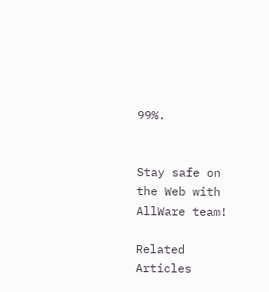99%.


Stay safe on the Web with AllWare team!

Related Articles